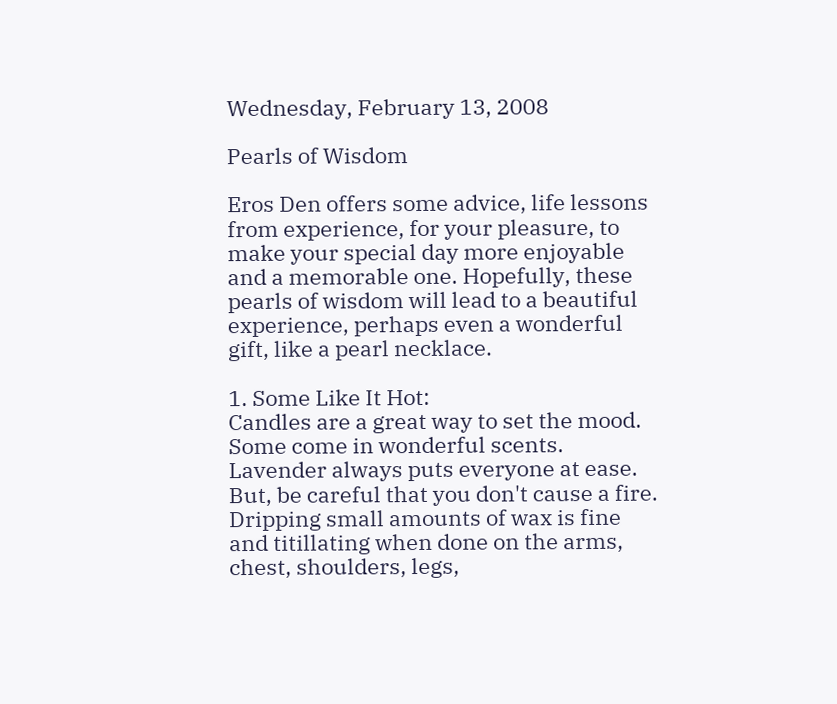Wednesday, February 13, 2008

Pearls of Wisdom

Eros Den offers some advice, life lessons from experience, for your pleasure, to make your special day more enjoyable and a memorable one. Hopefully, these pearls of wisdom will lead to a beautiful experience, perhaps even a wonderful gift, like a pearl necklace.

1. Some Like It Hot:
Candles are a great way to set the mood. Some come in wonderful scents. Lavender always puts everyone at ease. But, be careful that you don't cause a fire.
Dripping small amounts of wax is fine and titillating when done on the arms, chest, shoulders, legs,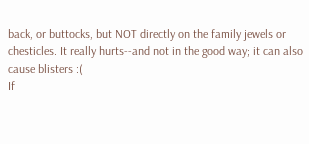back, or buttocks, but NOT directly on the family jewels or chesticles. It really hurts--and not in the good way; it can also cause blisters :(
If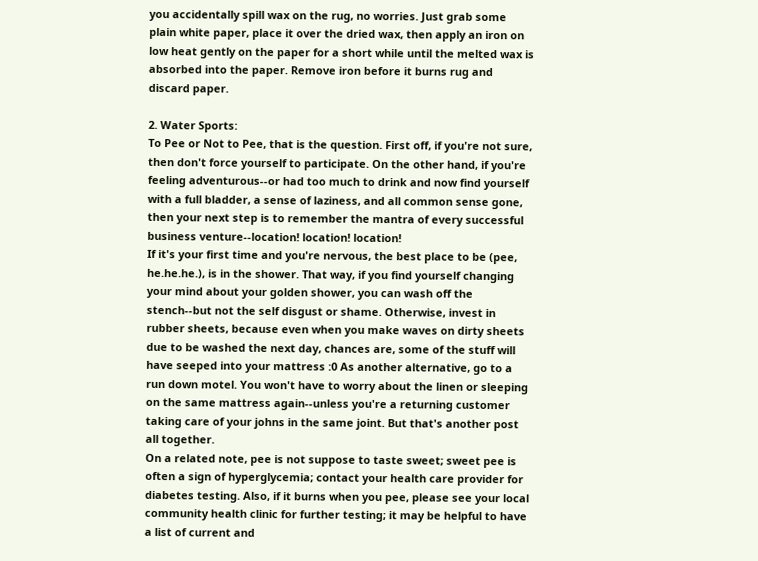you accidentally spill wax on the rug, no worries. Just grab some plain white paper, place it over the dried wax, then apply an iron on low heat gently on the paper for a short while until the melted wax is absorbed into the paper. Remove iron before it burns rug and discard paper.

2. Water Sports:
To Pee or Not to Pee, that is the question. First off, if you're not sure, then don't force yourself to participate. On the other hand, if you're feeling adventurous--or had too much to drink and now find yourself with a full bladder, a sense of laziness, and all common sense gone, then your next step is to remember the mantra of every successful business venture--location! location! location!
If it's your first time and you're nervous, the best place to be (pee, he.he.he.), is in the shower. That way, if you find yourself changing your mind about your golden shower, you can wash off the stench--but not the self disgust or shame. Otherwise, invest in rubber sheets, because even when you make waves on dirty sheets due to be washed the next day, chances are, some of the stuff will have seeped into your mattress :0 As another alternative, go to a run down motel. You won't have to worry about the linen or sleeping on the same mattress again--unless you're a returning customer taking care of your johns in the same joint. But that's another post all together.
On a related note, pee is not suppose to taste sweet; sweet pee is often a sign of hyperglycemia; contact your health care provider for diabetes testing. Also, if it burns when you pee, please see your local community health clinic for further testing; it may be helpful to have a list of current and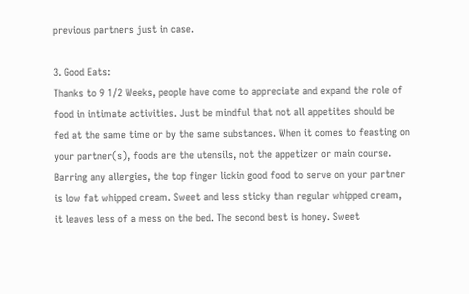previous partners just in case.

3. Good Eats:
Thanks to 9 1/2 Weeks, people have come to appreciate and expand the role of food in intimate activities. Just be mindful that not all appetites should be fed at the same time or by the same substances. When it comes to feasting on your partner(s), foods are the utensils, not the appetizer or main course.
Barring any allergies, the top finger lickin good food to serve on your partner is low fat whipped cream. Sweet and less sticky than regular whipped cream, it leaves less of a mess on the bed. The second best is honey. Sweet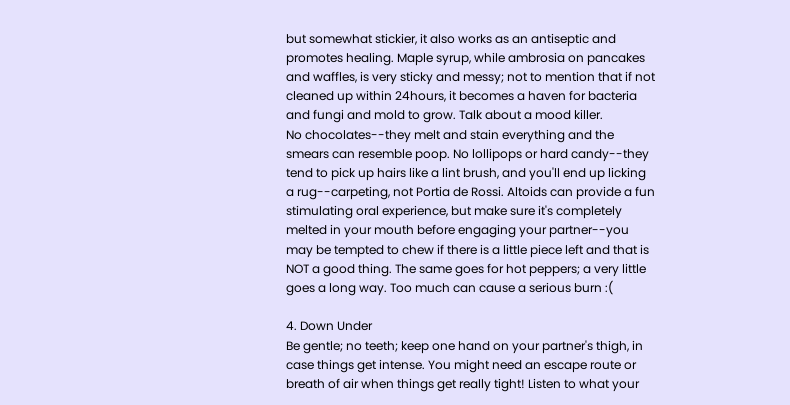but somewhat stickier, it also works as an antiseptic and promotes healing. Maple syrup, while ambrosia on pancakes and waffles, is very sticky and messy; not to mention that if not cleaned up within 24hours, it becomes a haven for bacteria and fungi and mold to grow. Talk about a mood killer.
No chocolates--they melt and stain everything and the smears can resemble poop. No lollipops or hard candy--they tend to pick up hairs like a lint brush, and you'll end up licking a rug--carpeting, not Portia de Rossi. Altoids can provide a fun stimulating oral experience, but make sure it's completely melted in your mouth before engaging your partner--you may be tempted to chew if there is a little piece left and that is NOT a good thing. The same goes for hot peppers; a very little goes a long way. Too much can cause a serious burn :(

4. Down Under
Be gentle; no teeth; keep one hand on your partner's thigh, in case things get intense. You might need an escape route or breath of air when things get really tight! Listen to what your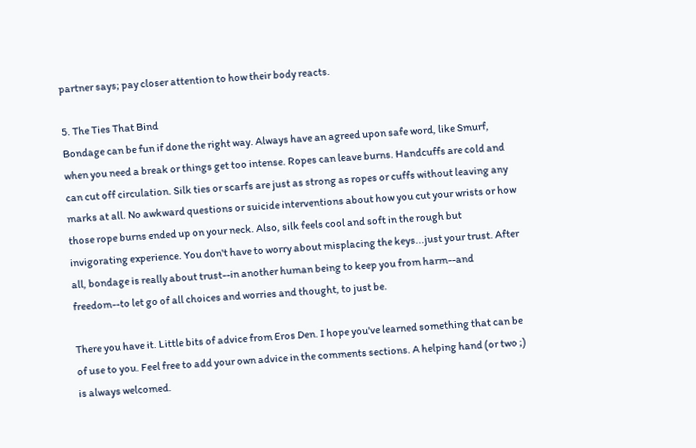partner says; pay closer attention to how their body reacts.

5. The Ties That Bind
Bondage can be fun if done the right way. Always have an agreed upon safe word, like Smurf, when you need a break or things get too intense. Ropes can leave burns. Handcuffs are cold and can cut off circulation. Silk ties or scarfs are just as strong as ropes or cuffs without leaving any marks at all. No awkward questions or suicide interventions about how you cut your wrists or how those rope burns ended up on your neck. Also, silk feels cool and soft in the rough but invigorating experience. You don't have to worry about misplacing the keys...just your trust. After all, bondage is really about trust--in another human being to keep you from harm--and freedom--to let go of all choices and worries and thought, to just be.

There you have it. Little bits of advice from Eros Den. I hope you've learned something that can be of use to you. Feel free to add your own advice in the comments sections. A helping hand (or two ;) is always welcomed.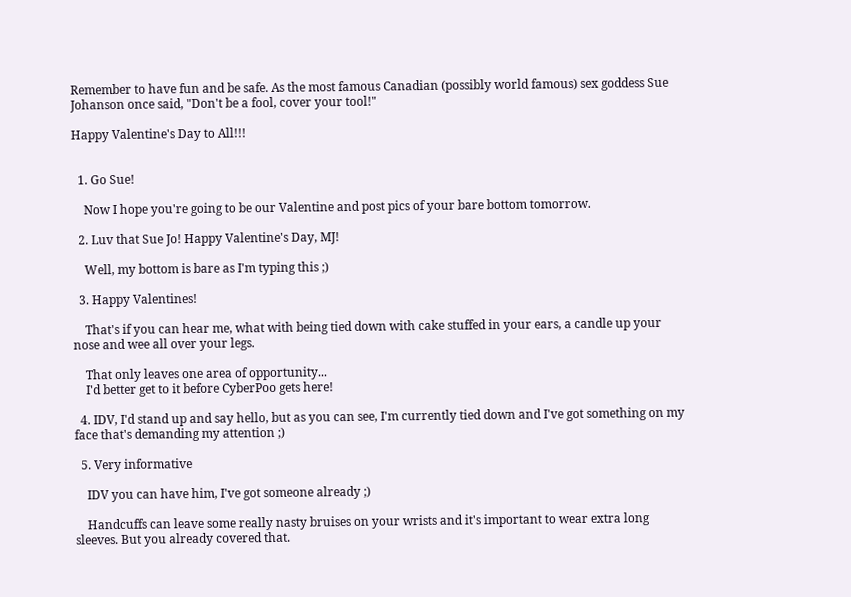Remember to have fun and be safe. As the most famous Canadian (possibly world famous) sex goddess Sue Johanson once said, "Don't be a fool, cover your tool!"

Happy Valentine's Day to All!!!


  1. Go Sue!

    Now I hope you're going to be our Valentine and post pics of your bare bottom tomorrow.

  2. Luv that Sue Jo! Happy Valentine's Day, MJ!

    Well, my bottom is bare as I'm typing this ;)

  3. Happy Valentines!

    That's if you can hear me, what with being tied down with cake stuffed in your ears, a candle up your nose and wee all over your legs.

    That only leaves one area of opportunity...
    I'd better get to it before CyberPoo gets here!

  4. IDV, I'd stand up and say hello, but as you can see, I'm currently tied down and I've got something on my face that's demanding my attention ;)

  5. Very informative

    IDV you can have him, I've got someone already ;)

    Handcuffs can leave some really nasty bruises on your wrists and it's important to wear extra long sleeves. But you already covered that.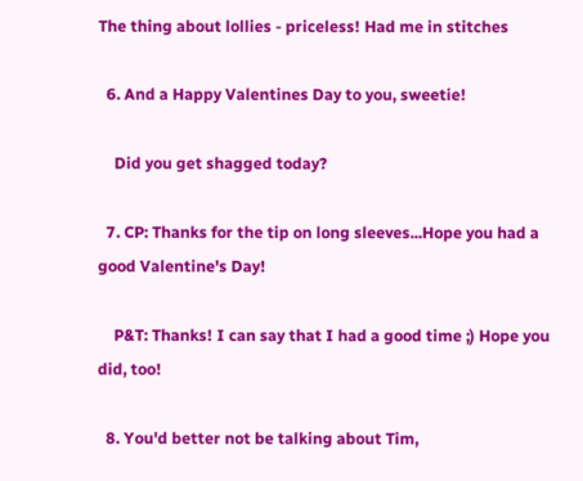The thing about lollies - priceless! Had me in stitches

  6. And a Happy Valentines Day to you, sweetie!

    Did you get shagged today?

  7. CP: Thanks for the tip on long sleeves...Hope you had a good Valentine's Day!

    P&T: Thanks! I can say that I had a good time ;) Hope you did, too!

  8. You'd better not be talking about Tim,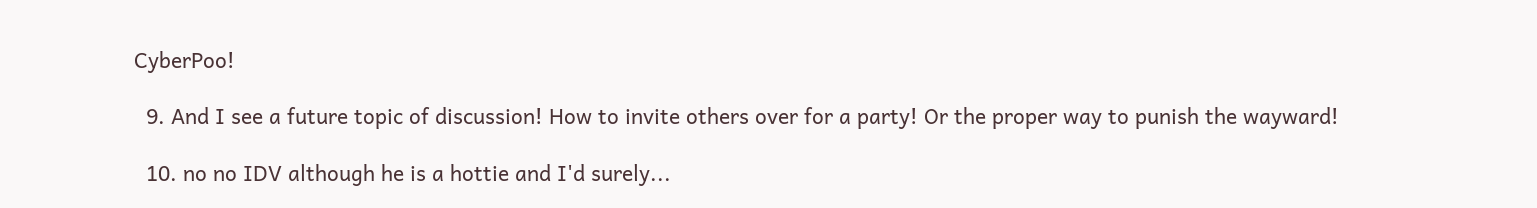CyberPoo!

  9. And I see a future topic of discussion! How to invite others over for a party! Or the proper way to punish the wayward!

  10. no no IDV although he is a hottie and I'd surely...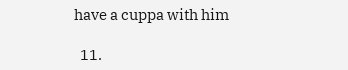have a cuppa with him

  11.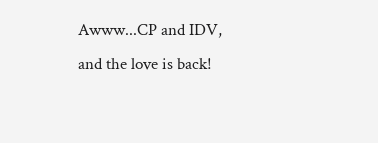Awww...CP and IDV, and the love is back!